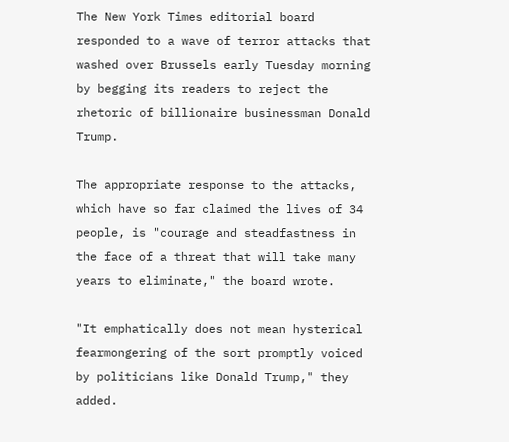The New York Times editorial board responded to a wave of terror attacks that washed over Brussels early Tuesday morning by begging its readers to reject the rhetoric of billionaire businessman Donald Trump.

The appropriate response to the attacks, which have so far claimed the lives of 34 people, is "courage and steadfastness in the face of a threat that will take many years to eliminate," the board wrote.

"It emphatically does not mean hysterical fearmongering of the sort promptly voiced by politicians like Donald Trump," they added.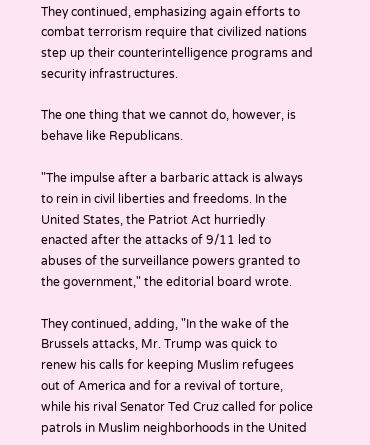They continued, emphasizing again efforts to combat terrorism require that civilized nations step up their counterintelligence programs and security infrastructures.

The one thing that we cannot do, however, is behave like Republicans.

"The impulse after a barbaric attack is always to rein in civil liberties and freedoms. In the United States, the Patriot Act hurriedly enacted after the attacks of 9/11 led to abuses of the surveillance powers granted to the government," the editorial board wrote.

They continued, adding, "In the wake of the Brussels attacks, Mr. Trump was quick to renew his calls for keeping Muslim refugees out of America and for a revival of torture, while his rival Senator Ted Cruz called for police patrols in Muslim neighborhoods in the United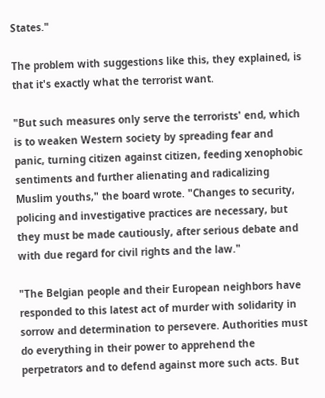States."

The problem with suggestions like this, they explained, is that it's exactly what the terrorist want.

"But such measures only serve the terrorists' end, which is to weaken Western society by spreading fear and panic, turning citizen against citizen, feeding xenophobic sentiments and further alienating and radicalizing Muslim youths," the board wrote. "Changes to security, policing and investigative practices are necessary, but they must be made cautiously, after serious debate and with due regard for civil rights and the law."

"The Belgian people and their European neighbors have responded to this latest act of murder with solidarity in sorrow and determination to persevere. Authorities must do everything in their power to apprehend the perpetrators and to defend against more such acts. But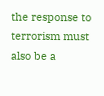the response to terrorism must also be a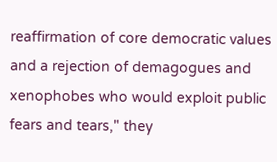reaffirmation of core democratic values and a rejection of demagogues and xenophobes who would exploit public fears and tears," they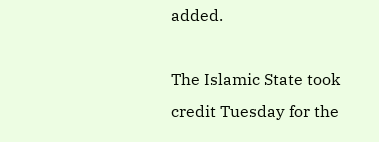added.

The Islamic State took credit Tuesday for the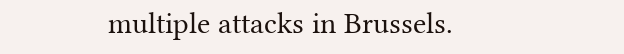multiple attacks in Brussels.